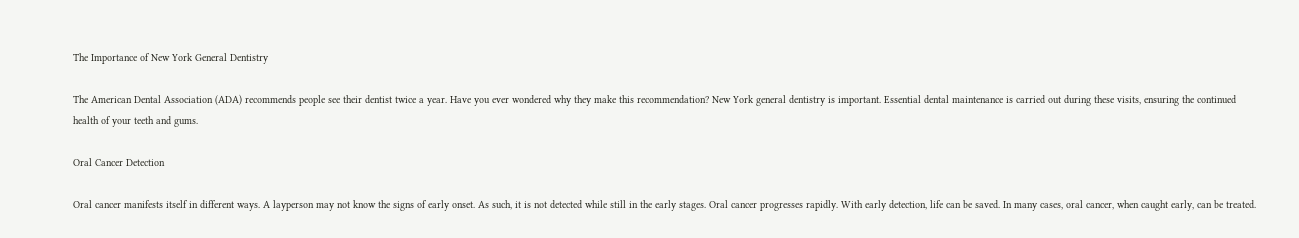The Importance of New York General Dentistry

The American Dental Association (ADA) recommends people see their dentist twice a year. Have you ever wondered why they make this recommendation? New York general dentistry is important. Essential dental maintenance is carried out during these visits, ensuring the continued health of your teeth and gums.

Oral Cancer Detection

Oral cancer manifests itself in different ways. A layperson may not know the signs of early onset. As such, it is not detected while still in the early stages. Oral cancer progresses rapidly. With early detection, life can be saved. In many cases, oral cancer, when caught early, can be treated.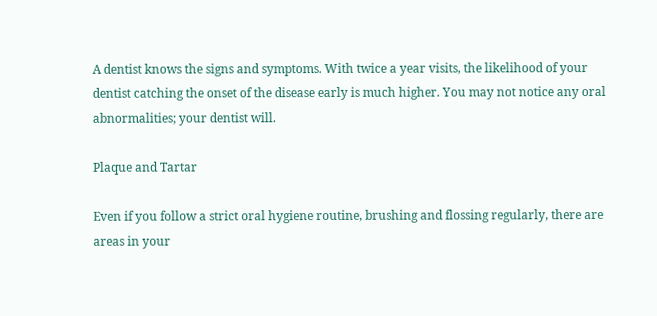A dentist knows the signs and symptoms. With twice a year visits, the likelihood of your dentist catching the onset of the disease early is much higher. You may not notice any oral abnormalities; your dentist will.

Plaque and Tartar

Even if you follow a strict oral hygiene routine, brushing and flossing regularly, there are areas in your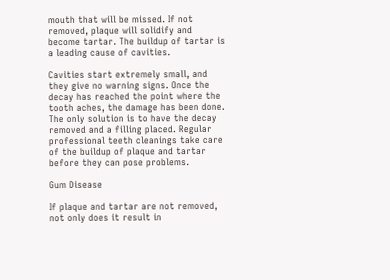mouth that will be missed. If not removed, plaque will solidify and become tartar. The buildup of tartar is a leading cause of cavities.

Cavities start extremely small, and they give no warning signs. Once the decay has reached the point where the tooth aches, the damage has been done. The only solution is to have the decay removed and a filling placed. Regular professional teeth cleanings take care of the buildup of plaque and tartar before they can pose problems.

Gum Disease

If plaque and tartar are not removed, not only does it result in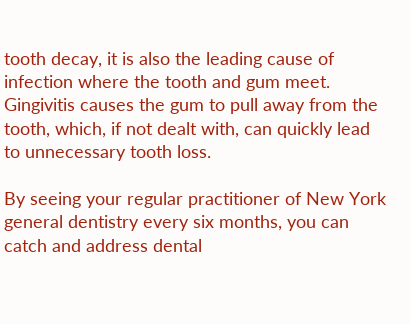tooth decay, it is also the leading cause of infection where the tooth and gum meet. Gingivitis causes the gum to pull away from the tooth, which, if not dealt with, can quickly lead to unnecessary tooth loss.

By seeing your regular practitioner of New York general dentistry every six months, you can catch and address dental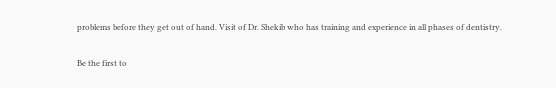problems before they get out of hand. Visit of Dr. Shekib who has training and experience in all phases of dentistry.

Be the first to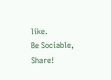like.
Be Sociable, Share!